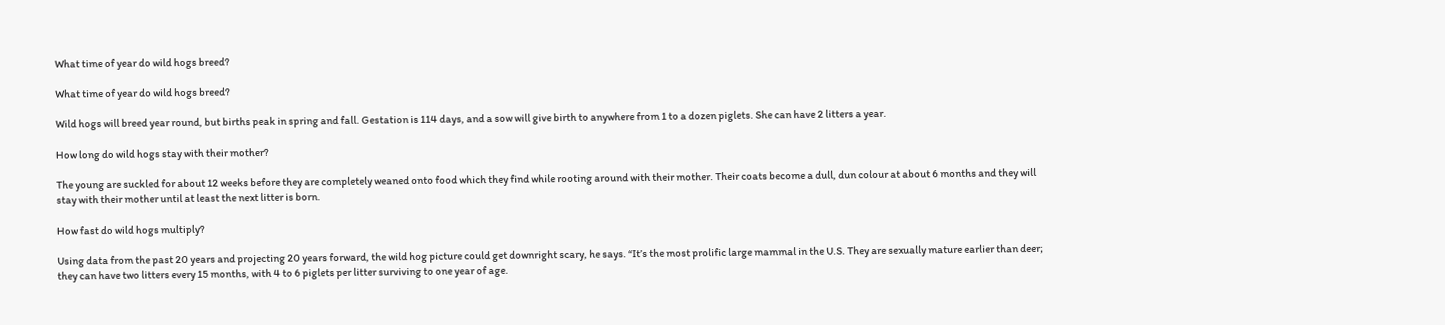What time of year do wild hogs breed?

What time of year do wild hogs breed?

Wild hogs will breed year round, but births peak in spring and fall. Gestation is 114 days, and a sow will give birth to anywhere from 1 to a dozen piglets. She can have 2 litters a year.

How long do wild hogs stay with their mother?

The young are suckled for about 12 weeks before they are completely weaned onto food which they find while rooting around with their mother. Their coats become a dull, dun colour at about 6 months and they will stay with their mother until at least the next litter is born.

How fast do wild hogs multiply?

Using data from the past 20 years and projecting 20 years forward, the wild hog picture could get downright scary, he says. “It’s the most prolific large mammal in the U.S. They are sexually mature earlier than deer; they can have two litters every 15 months, with 4 to 6 piglets per litter surviving to one year of age.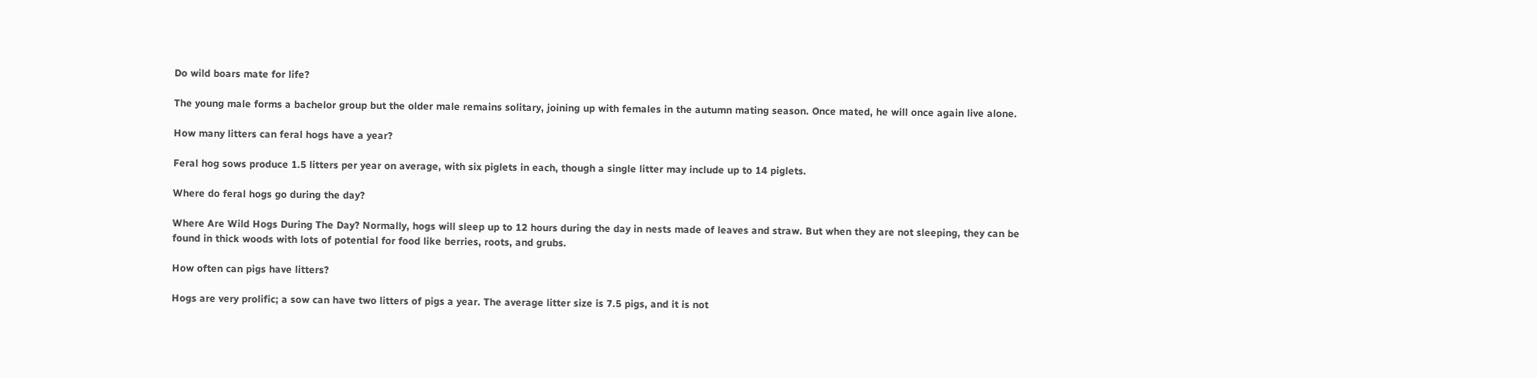Do wild boars mate for life?

The young male forms a bachelor group but the older male remains solitary, joining up with females in the autumn mating season. Once mated, he will once again live alone.

How many litters can feral hogs have a year?

Feral hog sows produce 1.5 litters per year on average, with six piglets in each, though a single litter may include up to 14 piglets.

Where do feral hogs go during the day?

Where Are Wild Hogs During The Day? Normally, hogs will sleep up to 12 hours during the day in nests made of leaves and straw. But when they are not sleeping, they can be found in thick woods with lots of potential for food like berries, roots, and grubs.

How often can pigs have litters?

Hogs are very prolific; a sow can have two litters of pigs a year. The average litter size is 7.5 pigs, and it is not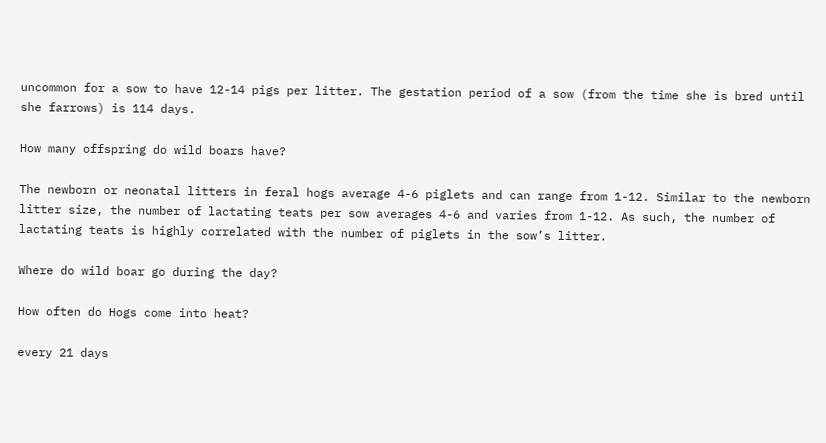uncommon for a sow to have 12-14 pigs per litter. The gestation period of a sow (from the time she is bred until she farrows) is 114 days.

How many offspring do wild boars have?

The newborn or neonatal litters in feral hogs average 4-6 piglets and can range from 1-12. Similar to the newborn litter size, the number of lactating teats per sow averages 4-6 and varies from 1-12. As such, the number of lactating teats is highly correlated with the number of piglets in the sow’s litter.

Where do wild boar go during the day?

How often do Hogs come into heat?

every 21 days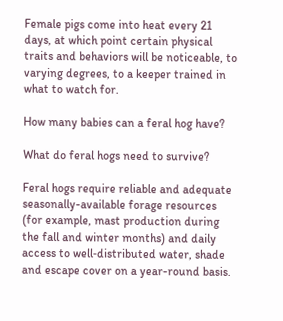Female pigs come into heat every 21 days, at which point certain physical traits and behaviors will be noticeable, to varying degrees, to a keeper trained in what to watch for.

How many babies can a feral hog have?

What do feral hogs need to survive?

Feral hogs require reliable and adequate seasonally-available forage resources (for example, mast production during the fall and winter months) and daily access to well‑distributed water, shade and escape cover on a year-round basis.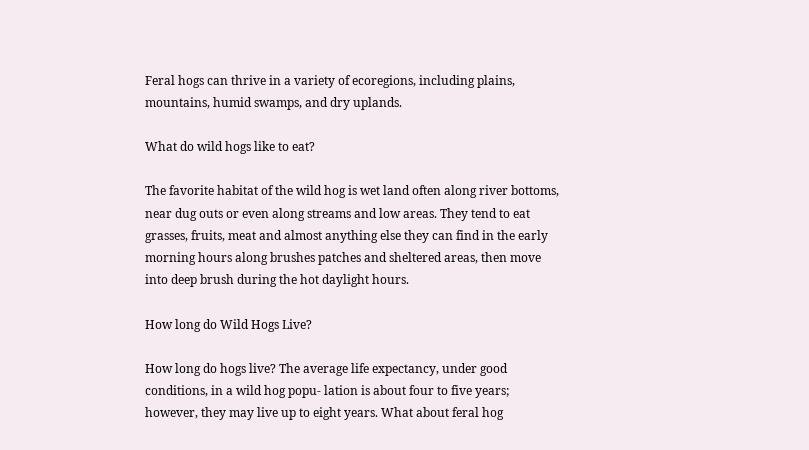Feral hogs can thrive in a variety of ecoregions, including plains, mountains, humid swamps, and dry uplands.

What do wild hogs like to eat?

The favorite habitat of the wild hog is wet land often along river bottoms, near dug outs or even along streams and low areas. They tend to eat grasses, fruits, meat and almost anything else they can find in the early morning hours along brushes patches and sheltered areas, then move into deep brush during the hot daylight hours.

How long do Wild Hogs Live?

How long do hogs live? The average life expectancy, under good conditions, in a wild hog popu- lation is about four to five years; however, they may live up to eight years. What about feral hog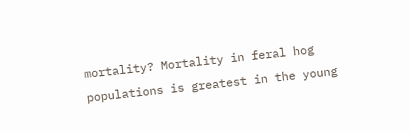mortality? Mortality in feral hog populations is greatest in the young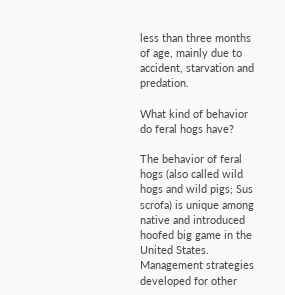less than three months of age, mainly due to accident, starvation and predation.

What kind of behavior do feral hogs have?

The behavior of feral hogs (also called wild hogs and wild pigs; Sus scrofa) is unique among native and introduced hoofed big game in the United States. Management strategies developed for other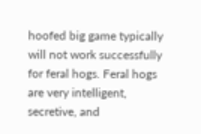hoofed big game typically will not work successfully for feral hogs. Feral hogs are very intelligent, secretive, and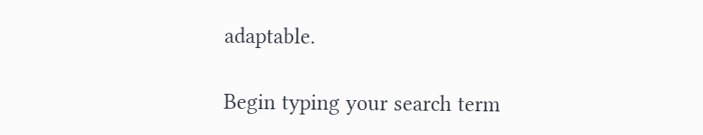adaptable.

Begin typing your search term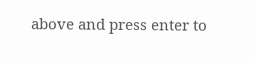above and press enter to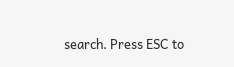search. Press ESC to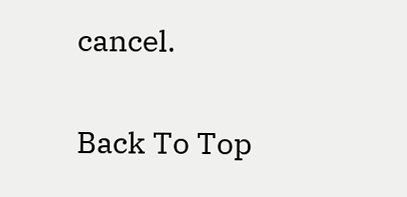cancel.

Back To Top